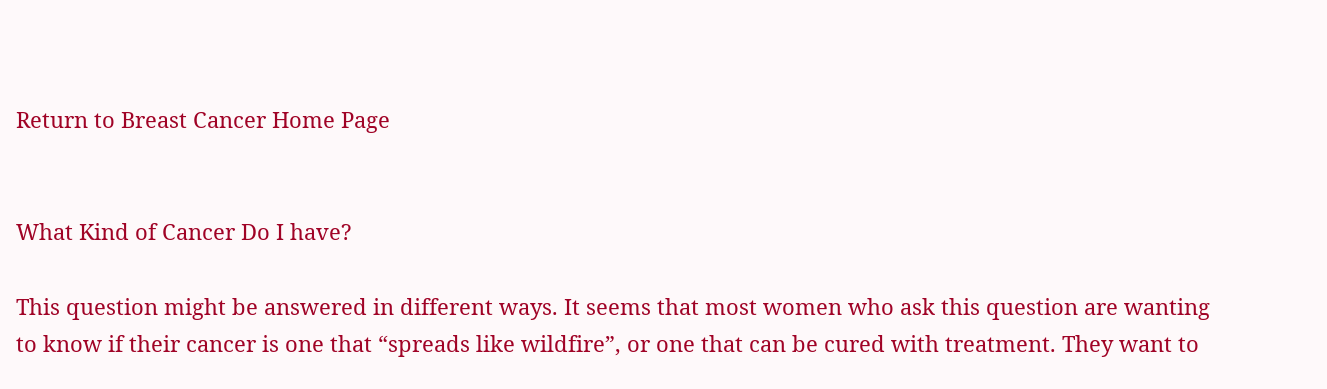Return to Breast Cancer Home Page


What Kind of Cancer Do I have?

This question might be answered in different ways. It seems that most women who ask this question are wanting to know if their cancer is one that “spreads like wildfire”, or one that can be cured with treatment. They want to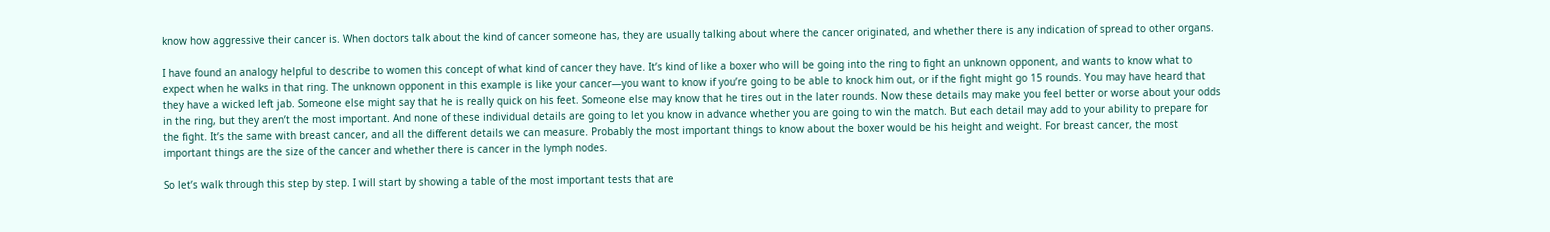know how aggressive their cancer is. When doctors talk about the kind of cancer someone has, they are usually talking about where the cancer originated, and whether there is any indication of spread to other organs.

I have found an analogy helpful to describe to women this concept of what kind of cancer they have. It’s kind of like a boxer who will be going into the ring to fight an unknown opponent, and wants to know what to expect when he walks in that ring. The unknown opponent in this example is like your cancer—you want to know if you’re going to be able to knock him out, or if the fight might go 15 rounds. You may have heard that they have a wicked left jab. Someone else might say that he is really quick on his feet. Someone else may know that he tires out in the later rounds. Now these details may make you feel better or worse about your odds in the ring, but they aren’t the most important. And none of these individual details are going to let you know in advance whether you are going to win the match. But each detail may add to your ability to prepare for the fight. It’s the same with breast cancer, and all the different details we can measure. Probably the most important things to know about the boxer would be his height and weight. For breast cancer, the most important things are the size of the cancer and whether there is cancer in the lymph nodes.

So let’s walk through this step by step. I will start by showing a table of the most important tests that are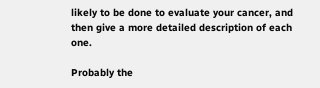likely to be done to evaluate your cancer, and then give a more detailed description of each one.

Probably the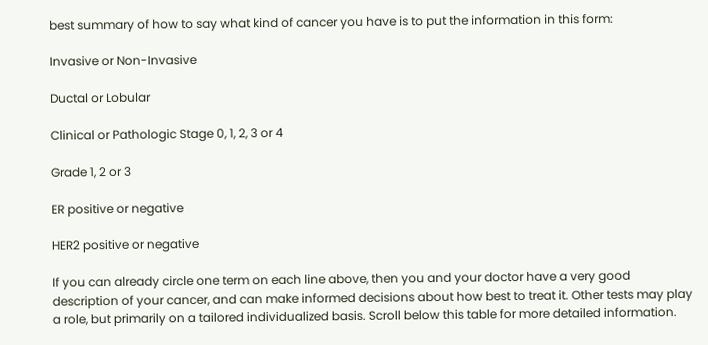best summary of how to say what kind of cancer you have is to put the information in this form:

Invasive or Non-Invasive

Ductal or Lobular

Clinical or Pathologic Stage 0, 1, 2, 3 or 4

Grade 1, 2 or 3

ER positive or negative

HER2 positive or negative

If you can already circle one term on each line above, then you and your doctor have a very good description of your cancer, and can make informed decisions about how best to treat it. Other tests may play a role, but primarily on a tailored individualized basis. Scroll below this table for more detailed information.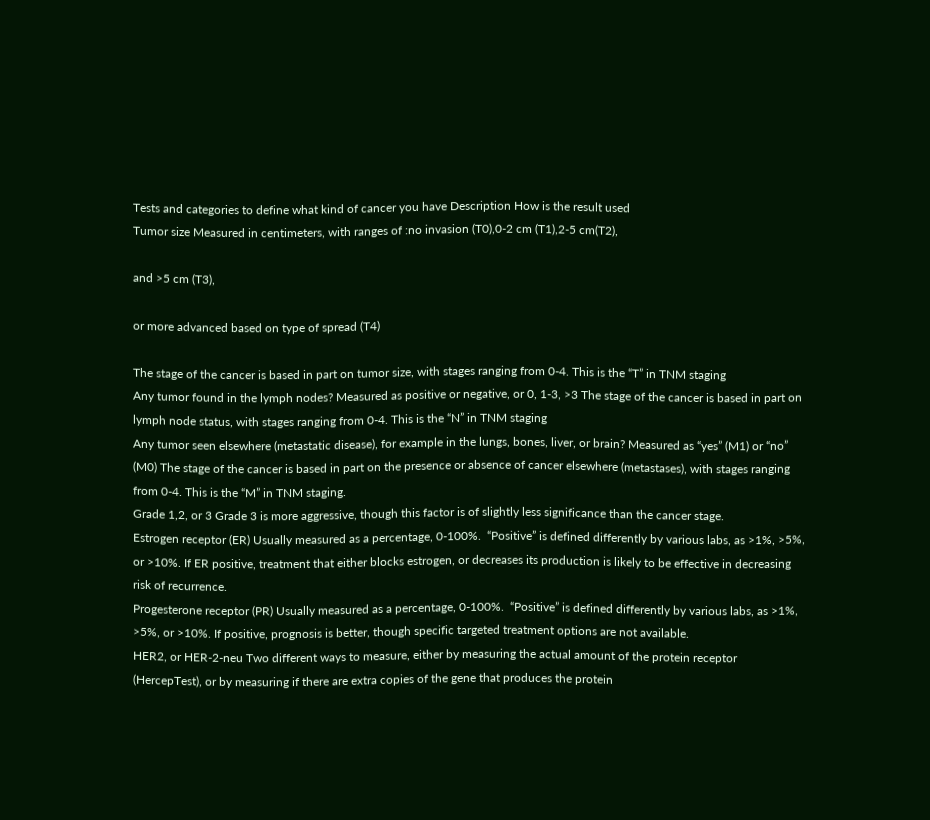Tests and categories to define what kind of cancer you have Description How is the result used
Tumor size Measured in centimeters, with ranges of :no invasion (T0),0-2 cm (T1),2-5 cm(T2),

and >5 cm (T3),

or more advanced based on type of spread (T4)

The stage of the cancer is based in part on tumor size, with stages ranging from 0-4. This is the “T” in TNM staging
Any tumor found in the lymph nodes? Measured as positive or negative, or 0, 1-3, >3 The stage of the cancer is based in part on lymph node status, with stages ranging from 0-4. This is the “N” in TNM staging
Any tumor seen elsewhere (metastatic disease), for example in the lungs, bones, liver, or brain? Measured as “yes” (M1) or “no” (M0) The stage of the cancer is based in part on the presence or absence of cancer elsewhere (metastases), with stages ranging from 0-4. This is the “M” in TNM staging.
Grade 1,2, or 3 Grade 3 is more aggressive, though this factor is of slightly less significance than the cancer stage.
Estrogen receptor (ER) Usually measured as a percentage, 0-100%.  “Positive” is defined differently by various labs, as >1%, >5%, or >10%. If ER positive, treatment that either blocks estrogen, or decreases its production is likely to be effective in decreasing risk of recurrence.
Progesterone receptor (PR) Usually measured as a percentage, 0-100%.  “Positive” is defined differently by various labs, as >1%, >5%, or >10%. If positive, prognosis is better, though specific targeted treatment options are not available.
HER2, or HER-2-neu Two different ways to measure, either by measuring the actual amount of the protein receptor (HercepTest), or by measuring if there are extra copies of the gene that produces the protein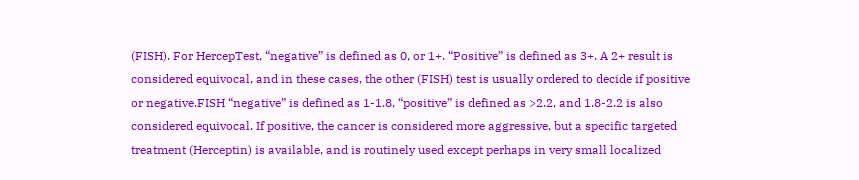(FISH). For HercepTest, “negative” is defined as 0, or 1+. “Positive” is defined as 3+. A 2+ result is considered equivocal, and in these cases, the other (FISH) test is usually ordered to decide if positive or negative.FISH “negative” is defined as 1-1.8, “positive” is defined as >2.2, and 1.8-2.2 is also considered equivocal. If positive, the cancer is considered more aggressive, but a specific targeted treatment (Herceptin) is available, and is routinely used except perhaps in very small localized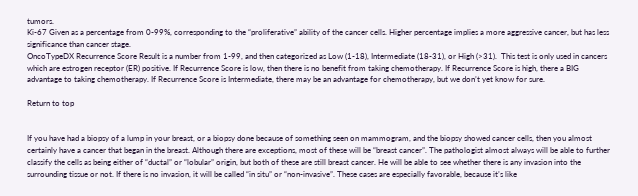tumors.
Ki-67 Given as a percentage from 0-99%, corresponding to the “proliferative” ability of the cancer cells. Higher percentage implies a more aggressive cancer, but has less significance than cancer stage.
OncoTypeDX Recurrence Score Result is a number from 1-99, and then categorized as Low (1-18), Intermediate (18-31), or High (>31).  This test is only used in cancers which are estrogen receptor (ER) positive. If Recurrence Score is low, then there is no benefit from taking chemotherapy. If Recurrence Score is high, there a BIG advantage to taking chemotherapy. If Recurrence Score is Intermediate, there may be an advantage for chemotherapy, but we don’t yet know for sure.

Return to top


If you have had a biopsy of a lump in your breast, or a biopsy done because of something seen on mammogram, and the biopsy showed cancer cells, then you almost certainly have a cancer that began in the breast. Although there are exceptions, most of these will be “breast cancer”. The pathologist almost always will be able to further classify the cells as being either of “ductal” or “lobular” origin, but both of these are still breast cancer. He will be able to see whether there is any invasion into the surrounding tissue or not. If there is no invasion, it will be called “in situ” or “non-invasive”. These cases are especially favorable, because it’s like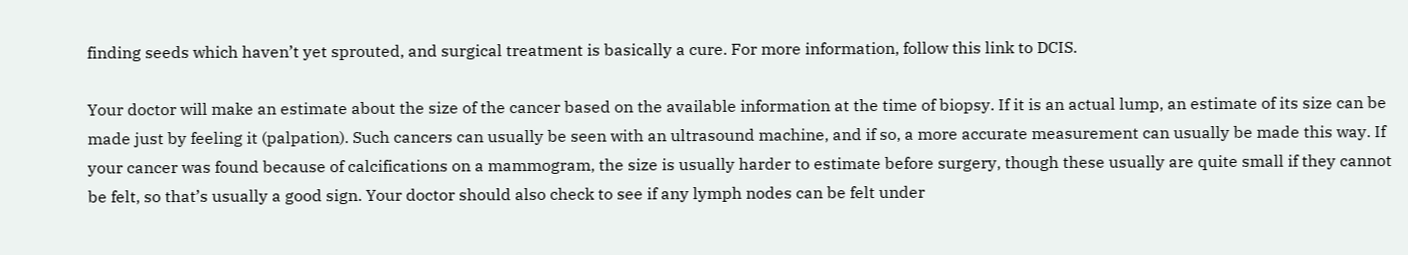finding seeds which haven’t yet sprouted, and surgical treatment is basically a cure. For more information, follow this link to DCIS.

Your doctor will make an estimate about the size of the cancer based on the available information at the time of biopsy. If it is an actual lump, an estimate of its size can be made just by feeling it (palpation). Such cancers can usually be seen with an ultrasound machine, and if so, a more accurate measurement can usually be made this way. If your cancer was found because of calcifications on a mammogram, the size is usually harder to estimate before surgery, though these usually are quite small if they cannot be felt, so that’s usually a good sign. Your doctor should also check to see if any lymph nodes can be felt under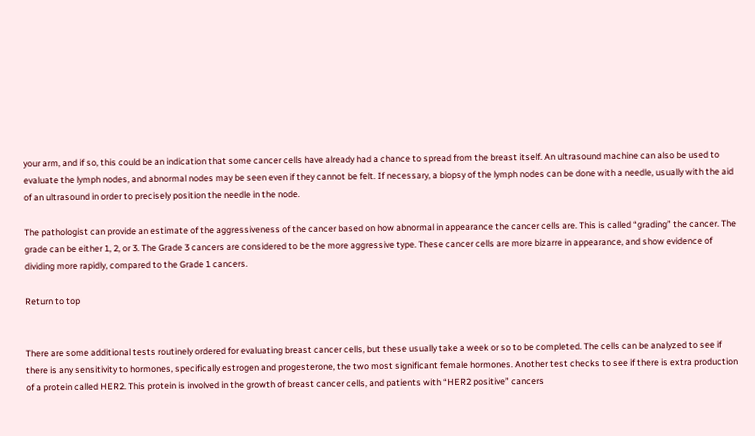your arm, and if so, this could be an indication that some cancer cells have already had a chance to spread from the breast itself. An ultrasound machine can also be used to evaluate the lymph nodes, and abnormal nodes may be seen even if they cannot be felt. If necessary, a biopsy of the lymph nodes can be done with a needle, usually with the aid of an ultrasound in order to precisely position the needle in the node.

The pathologist can provide an estimate of the aggressiveness of the cancer based on how abnormal in appearance the cancer cells are. This is called “grading” the cancer. The grade can be either 1, 2, or 3. The Grade 3 cancers are considered to be the more aggressive type. These cancer cells are more bizarre in appearance, and show evidence of dividing more rapidly, compared to the Grade 1 cancers.

Return to top


There are some additional tests routinely ordered for evaluating breast cancer cells, but these usually take a week or so to be completed. The cells can be analyzed to see if there is any sensitivity to hormones, specifically estrogen and progesterone, the two most significant female hormones. Another test checks to see if there is extra production of a protein called HER2. This protein is involved in the growth of breast cancer cells, and patients with “HER2 positive” cancers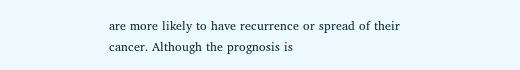are more likely to have recurrence or spread of their cancer. Although the prognosis is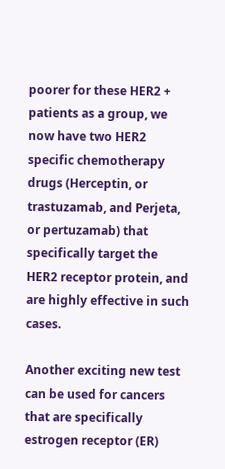poorer for these HER2 + patients as a group, we now have two HER2 specific chemotherapy drugs (Herceptin, or trastuzamab, and Perjeta, or pertuzamab) that specifically target the HER2 receptor protein, and are highly effective in such cases.

Another exciting new test can be used for cancers that are specifically estrogen receptor (ER)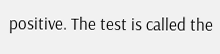positive. The test is called the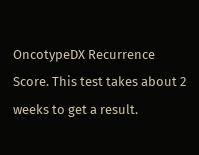OncotypeDX Recurrence Score. This test takes about 2 weeks to get a result.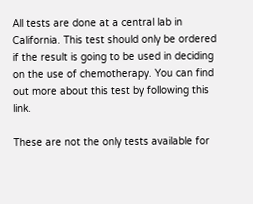All tests are done at a central lab in California. This test should only be ordered if the result is going to be used in deciding on the use of chemotherapy. You can find out more about this test by following this link.

These are not the only tests available for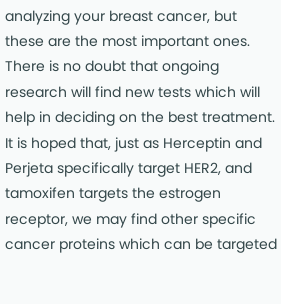analyzing your breast cancer, but these are the most important ones. There is no doubt that ongoing research will find new tests which will help in deciding on the best treatment. It is hoped that, just as Herceptin and Perjeta specifically target HER2, and tamoxifen targets the estrogen receptor, we may find other specific cancer proteins which can be targeted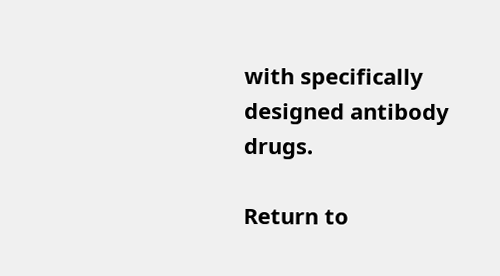with specifically designed antibody drugs.

Return to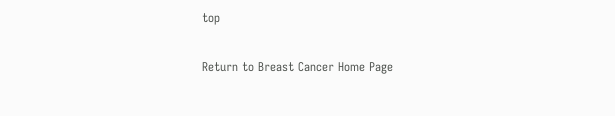top

Return to Breast Cancer Home Page